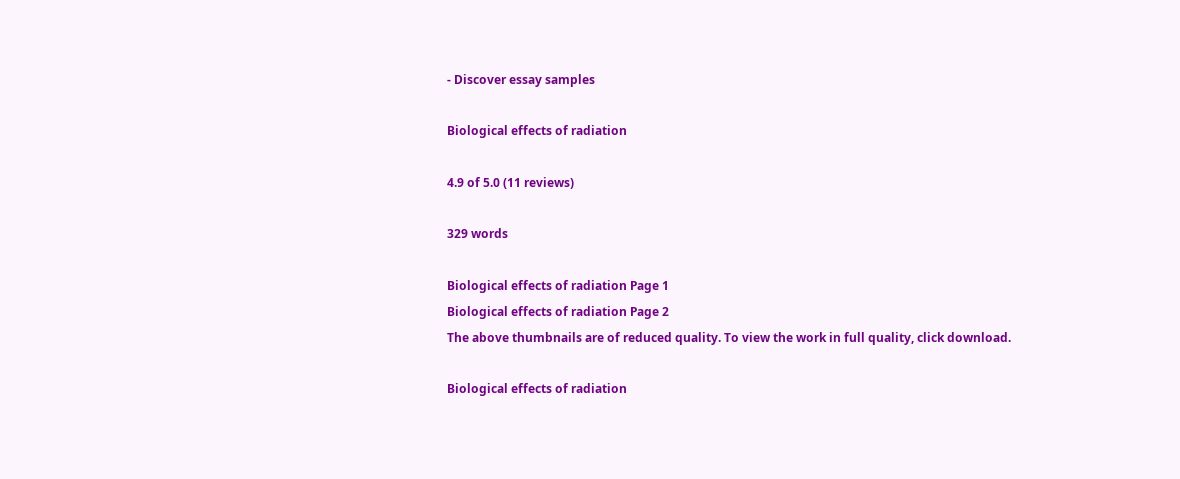- Discover essay samples

Biological effects of radiation

4.9 of 5.0 (11 reviews)

329 words

Biological effects of radiation Page 1
Biological effects of radiation Page 2
The above thumbnails are of reduced quality. To view the work in full quality, click download.

Biological effects of radiation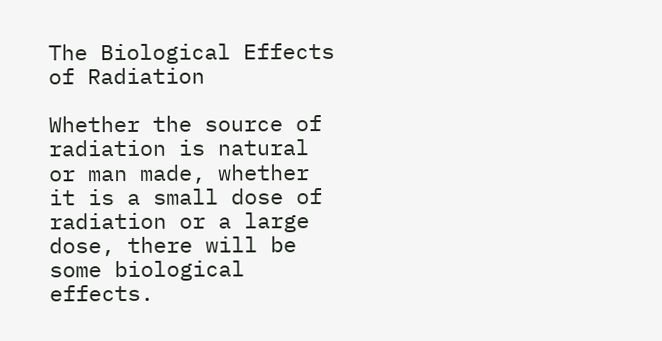The Biological Effects of Radiation

Whether the source of radiation is natural or man made, whether it is a small dose of radiation or a large dose, there will be some biological effects.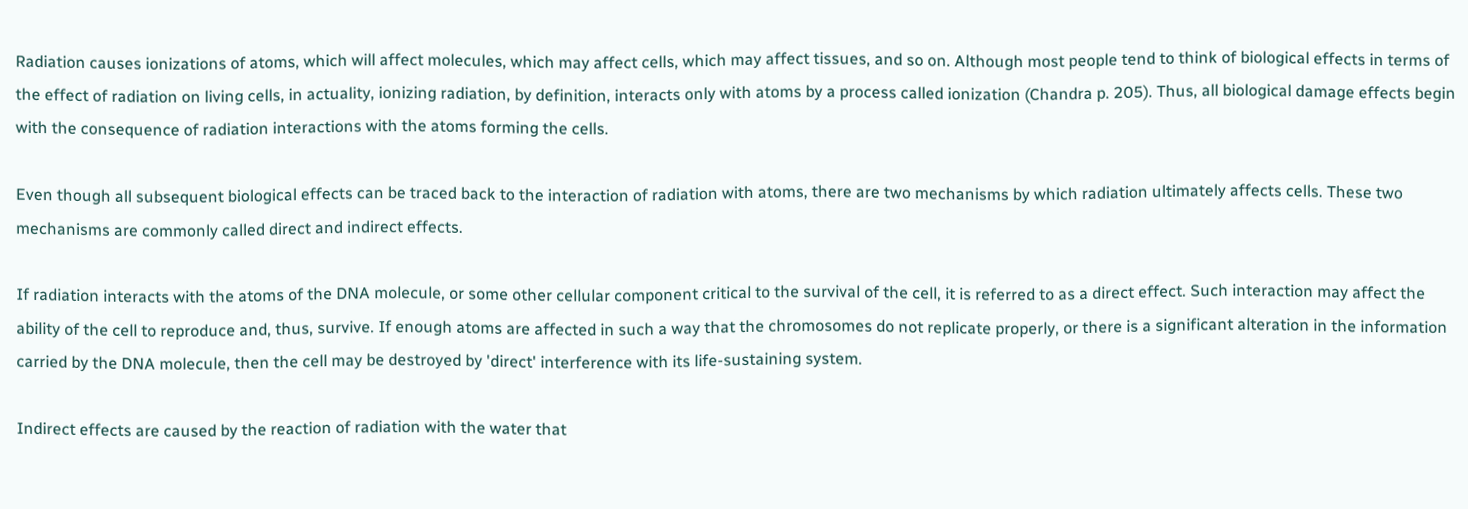Radiation causes ionizations of atoms, which will affect molecules, which may affect cells, which may affect tissues, and so on. Although most people tend to think of biological effects in terms of the effect of radiation on living cells, in actuality, ionizing radiation, by definition, interacts only with atoms by a process called ionization (Chandra p. 205). Thus, all biological damage effects begin with the consequence of radiation interactions with the atoms forming the cells.

Even though all subsequent biological effects can be traced back to the interaction of radiation with atoms, there are two mechanisms by which radiation ultimately affects cells. These two mechanisms are commonly called direct and indirect effects.

If radiation interacts with the atoms of the DNA molecule, or some other cellular component critical to the survival of the cell, it is referred to as a direct effect. Such interaction may affect the ability of the cell to reproduce and, thus, survive. If enough atoms are affected in such a way that the chromosomes do not replicate properly, or there is a significant alteration in the information carried by the DNA molecule, then the cell may be destroyed by 'direct' interference with its life-sustaining system.

Indirect effects are caused by the reaction of radiation with the water that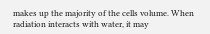makes up the majority of the cells volume. When radiation interacts with water, it may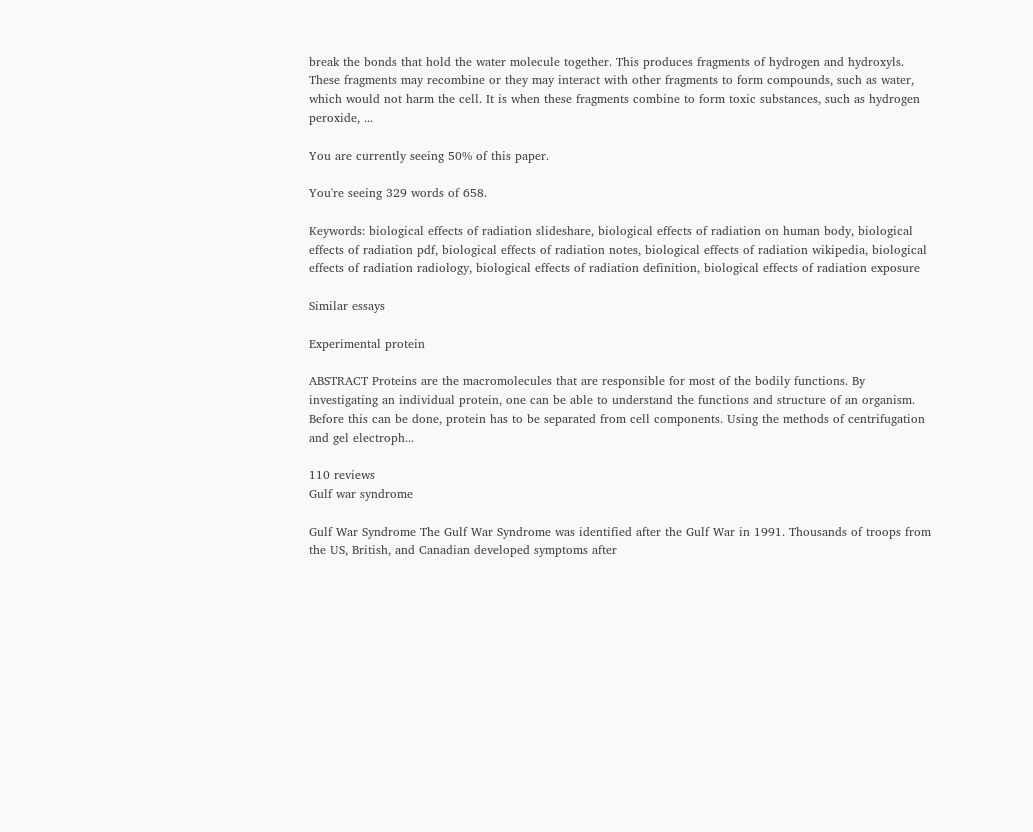break the bonds that hold the water molecule together. This produces fragments of hydrogen and hydroxyls. These fragments may recombine or they may interact with other fragments to form compounds, such as water, which would not harm the cell. It is when these fragments combine to form toxic substances, such as hydrogen peroxide, ...

You are currently seeing 50% of this paper.

You're seeing 329 words of 658.

Keywords: biological effects of radiation slideshare, biological effects of radiation on human body, biological effects of radiation pdf, biological effects of radiation notes, biological effects of radiation wikipedia, biological effects of radiation radiology, biological effects of radiation definition, biological effects of radiation exposure

Similar essays

Experimental protein

ABSTRACT Proteins are the macromolecules that are responsible for most of the bodily functions. By investigating an individual protein, one can be able to understand the functions and structure of an organism. Before this can be done, protein has to be separated from cell components. Using the methods of centrifugation and gel electroph...

110 reviews
Gulf war syndrome

Gulf War Syndrome The Gulf War Syndrome was identified after the Gulf War in 1991. Thousands of troops from the US, British, and Canadian developed symptoms after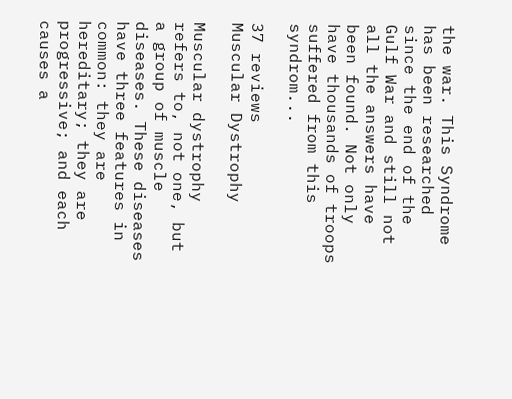the war. This Syndrome has been researched since the end of the Gulf War and still not all the answers have been found. Not only have thousands of troops suffered from this syndrom...

37 reviews
Muscular Dystrophy

Muscular dystrophy refers to, not one, but a group of muscle diseases. These diseases have three features in common: they are hereditary; they are progressive; and each causes a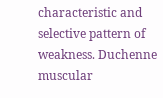characteristic and selective pattern of weakness. Duchenne muscular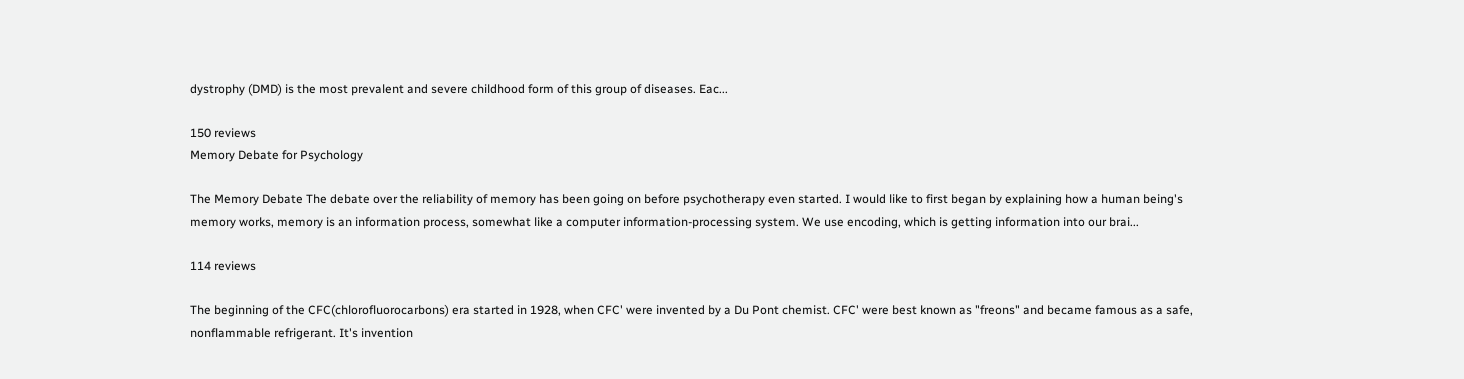dystrophy (DMD) is the most prevalent and severe childhood form of this group of diseases. Eac...

150 reviews
Memory Debate for Psychology

The Memory Debate The debate over the reliability of memory has been going on before psychotherapy even started. I would like to first began by explaining how a human being's memory works, memory is an information process, somewhat like a computer information-processing system. We use encoding, which is getting information into our brai...

114 reviews

The beginning of the CFC(chlorofluorocarbons) era started in 1928, when CFC' were invented by a Du Pont chemist. CFC' were best known as "freons" and became famous as a safe, nonflammable refrigerant. It's invention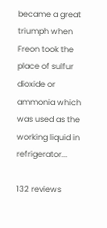became a great triumph when Freon took the place of sulfur dioxide or ammonia which was used as the working liquid in refrigerator...

132 reviews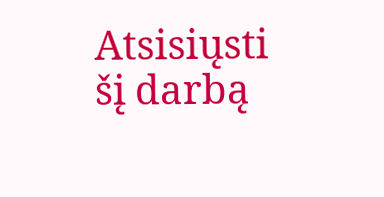Atsisiųsti šį darbą